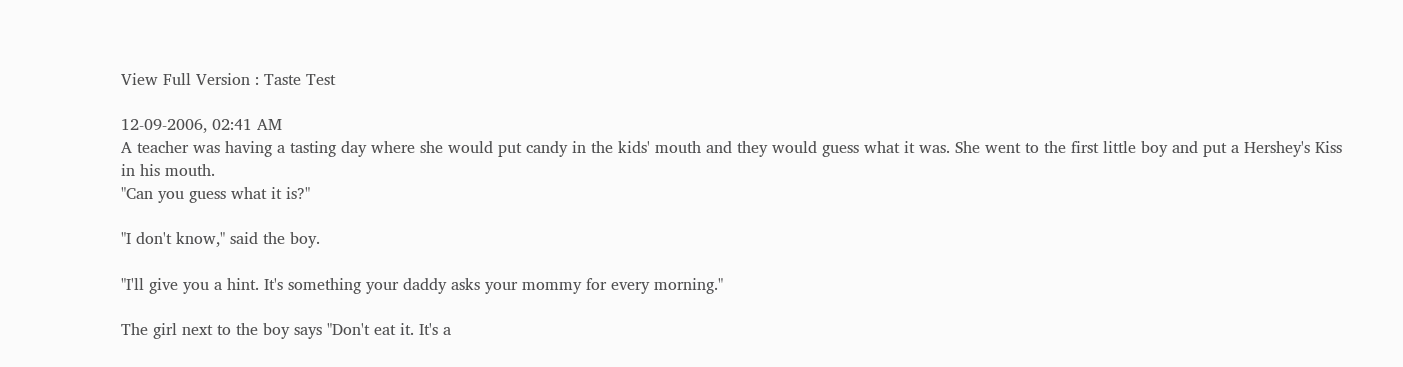View Full Version : Taste Test

12-09-2006, 02:41 AM
A teacher was having a tasting day where she would put candy in the kids' mouth and they would guess what it was. She went to the first little boy and put a Hershey's Kiss in his mouth.
"Can you guess what it is?"

"I don't know," said the boy.

"I'll give you a hint. It's something your daddy asks your mommy for every morning."

The girl next to the boy says "Don't eat it. It's a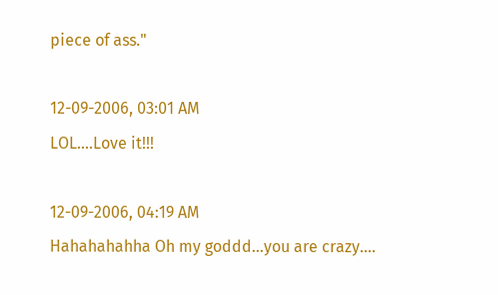piece of ass."

12-09-2006, 03:01 AM
LOL....Love it!!!

12-09-2006, 04:19 AM
Hahahahahha Oh my goddd...you are crazy....